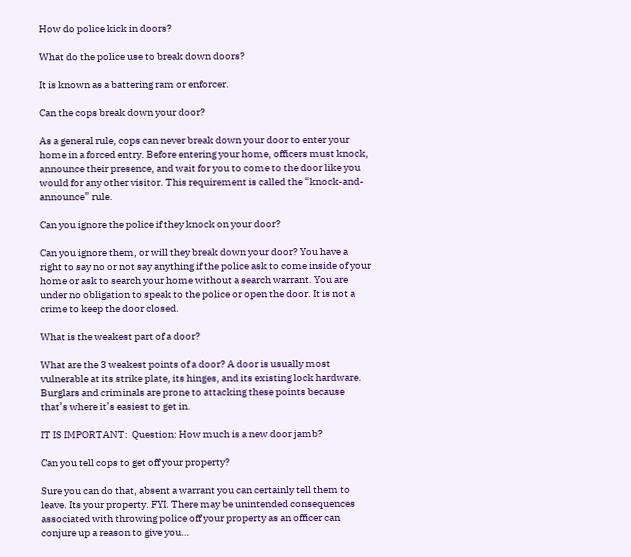How do police kick in doors?

What do the police use to break down doors?

It is known as a battering ram or enforcer.

Can the cops break down your door?

As a general rule, cops can never break down your door to enter your home in a forced entry. Before entering your home, officers must knock, announce their presence, and wait for you to come to the door like you would for any other visitor. This requirement is called the “knock-and-announce” rule.

Can you ignore the police if they knock on your door?

Can you ignore them, or will they break down your door? You have a right to say no or not say anything if the police ask to come inside of your home or ask to search your home without a search warrant. You are under no obligation to speak to the police or open the door. It is not a crime to keep the door closed.

What is the weakest part of a door?

What are the 3 weakest points of a door? A door is usually most vulnerable at its strike plate, its hinges, and its existing lock hardware. Burglars and criminals are prone to attacking these points because that’s where it’s easiest to get in.

IT IS IMPORTANT:  Question: How much is a new door jamb?

Can you tell cops to get off your property?

Sure you can do that, absent a warrant you can certainly tell them to leave. Its your property. FYI. There may be unintended consequences associated with throwing police off your property as an officer can conjure up a reason to give you…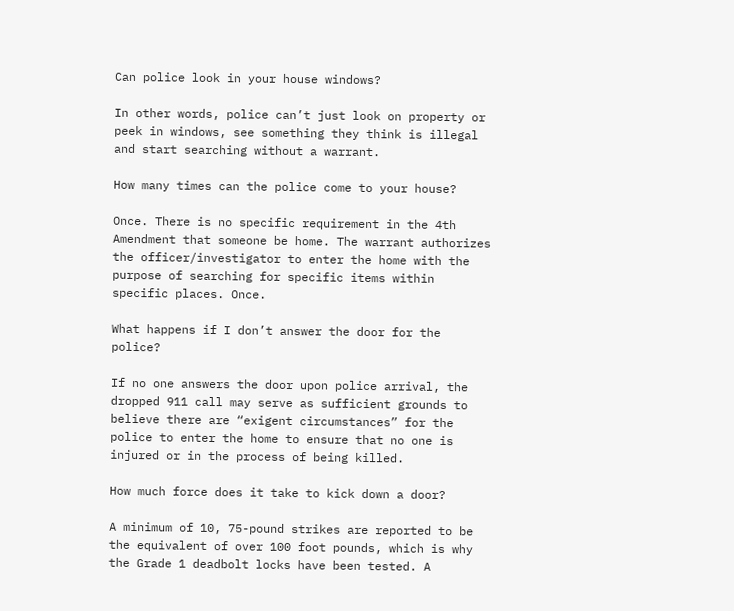Can police look in your house windows?

In other words, police can’t just look on property or peek in windows, see something they think is illegal and start searching without a warrant.

How many times can the police come to your house?

Once. There is no specific requirement in the 4th Amendment that someone be home. The warrant authorizes the officer/investigator to enter the home with the purpose of searching for specific items within specific places. Once.

What happens if I don’t answer the door for the police?

If no one answers the door upon police arrival, the dropped 911 call may serve as sufficient grounds to believe there are “exigent circumstances” for the police to enter the home to ensure that no one is injured or in the process of being killed.

How much force does it take to kick down a door?

A minimum of 10, 75-pound strikes are reported to be the equivalent of over 100 foot pounds, which is why the Grade 1 deadbolt locks have been tested. A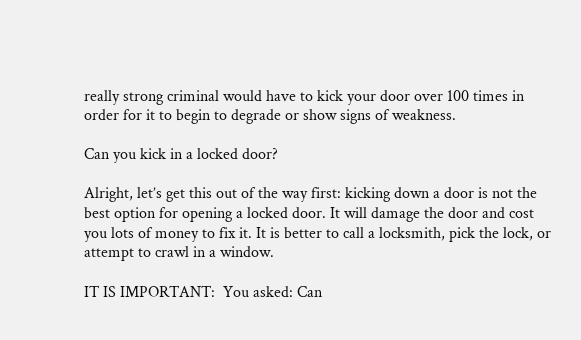really strong criminal would have to kick your door over 100 times in order for it to begin to degrade or show signs of weakness.

Can you kick in a locked door?

Alright, let’s get this out of the way first: kicking down a door is not the best option for opening a locked door. It will damage the door and cost you lots of money to fix it. It is better to call a locksmith, pick the lock, or attempt to crawl in a window.

IT IS IMPORTANT:  You asked: Can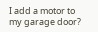I add a motor to my garage door?